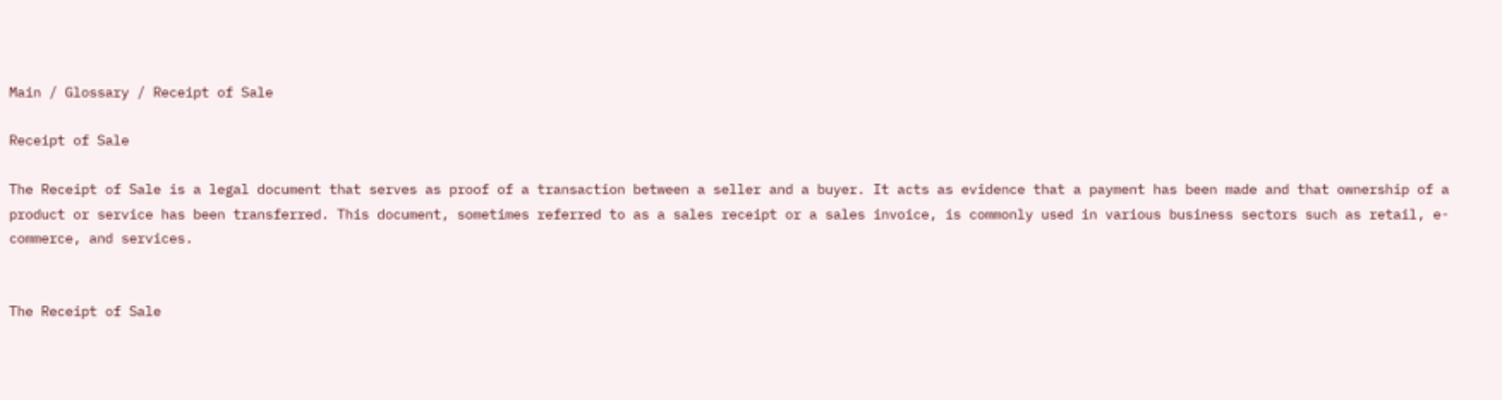Main / Glossary / Receipt of Sale

Receipt of Sale

The Receipt of Sale is a legal document that serves as proof of a transaction between a seller and a buyer. It acts as evidence that a payment has been made and that ownership of a product or service has been transferred. This document, sometimes referred to as a sales receipt or a sales invoice, is commonly used in various business sectors such as retail, e-commerce, and services.


The Receipt of Sale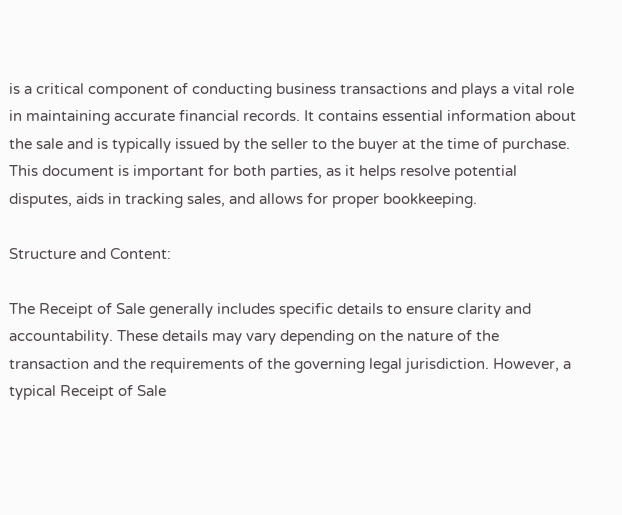is a critical component of conducting business transactions and plays a vital role in maintaining accurate financial records. It contains essential information about the sale and is typically issued by the seller to the buyer at the time of purchase. This document is important for both parties, as it helps resolve potential disputes, aids in tracking sales, and allows for proper bookkeeping.

Structure and Content:

The Receipt of Sale generally includes specific details to ensure clarity and accountability. These details may vary depending on the nature of the transaction and the requirements of the governing legal jurisdiction. However, a typical Receipt of Sale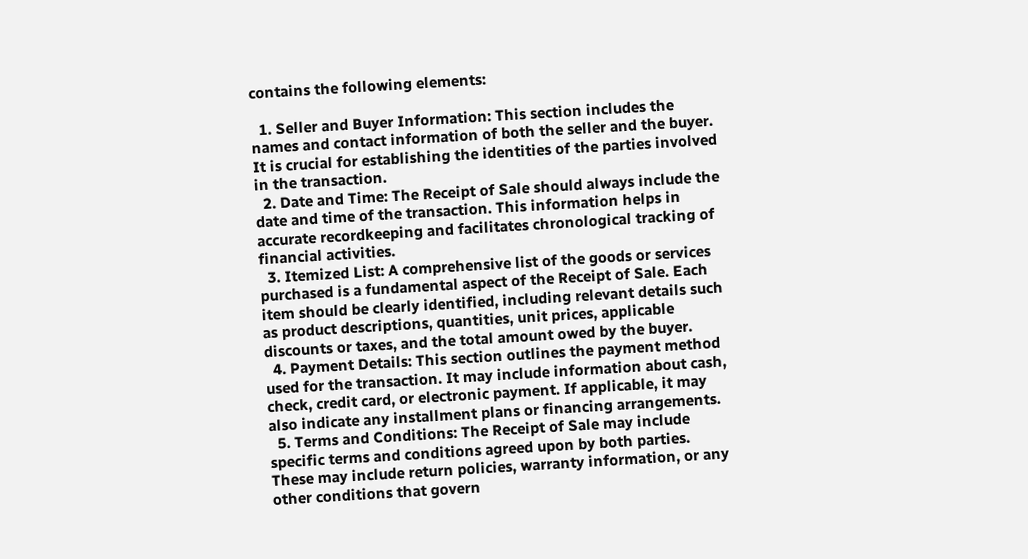contains the following elements:

  1. Seller and Buyer Information: This section includes the names and contact information of both the seller and the buyer. It is crucial for establishing the identities of the parties involved in the transaction.
  2. Date and Time: The Receipt of Sale should always include the date and time of the transaction. This information helps in accurate recordkeeping and facilitates chronological tracking of financial activities.
  3. Itemized List: A comprehensive list of the goods or services purchased is a fundamental aspect of the Receipt of Sale. Each item should be clearly identified, including relevant details such as product descriptions, quantities, unit prices, applicable discounts or taxes, and the total amount owed by the buyer.
  4. Payment Details: This section outlines the payment method used for the transaction. It may include information about cash, check, credit card, or electronic payment. If applicable, it may also indicate any installment plans or financing arrangements.
  5. Terms and Conditions: The Receipt of Sale may include specific terms and conditions agreed upon by both parties. These may include return policies, warranty information, or any other conditions that govern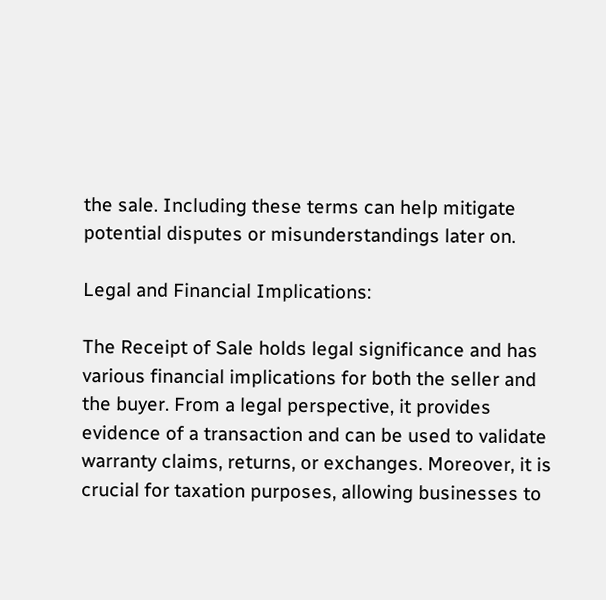the sale. Including these terms can help mitigate potential disputes or misunderstandings later on.

Legal and Financial Implications:

The Receipt of Sale holds legal significance and has various financial implications for both the seller and the buyer. From a legal perspective, it provides evidence of a transaction and can be used to validate warranty claims, returns, or exchanges. Moreover, it is crucial for taxation purposes, allowing businesses to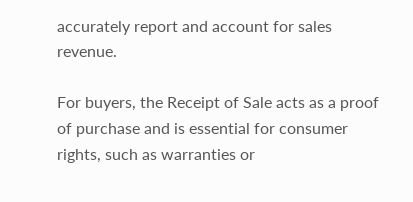accurately report and account for sales revenue.

For buyers, the Receipt of Sale acts as a proof of purchase and is essential for consumer rights, such as warranties or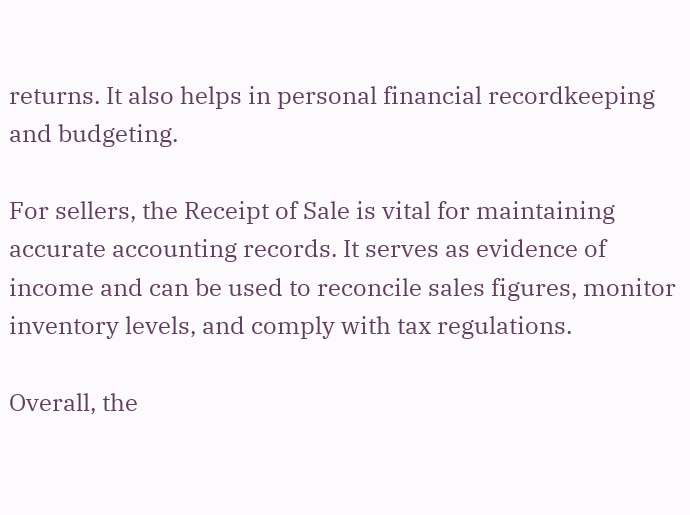returns. It also helps in personal financial recordkeeping and budgeting.

For sellers, the Receipt of Sale is vital for maintaining accurate accounting records. It serves as evidence of income and can be used to reconcile sales figures, monitor inventory levels, and comply with tax regulations.

Overall, the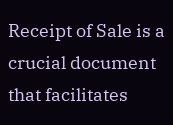Receipt of Sale is a crucial document that facilitates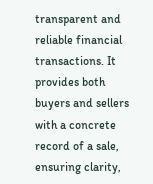transparent and reliable financial transactions. It provides both buyers and sellers with a concrete record of a sale, ensuring clarity,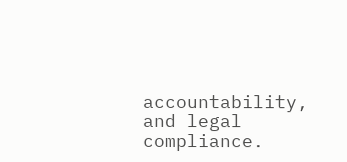accountability, and legal compliance.